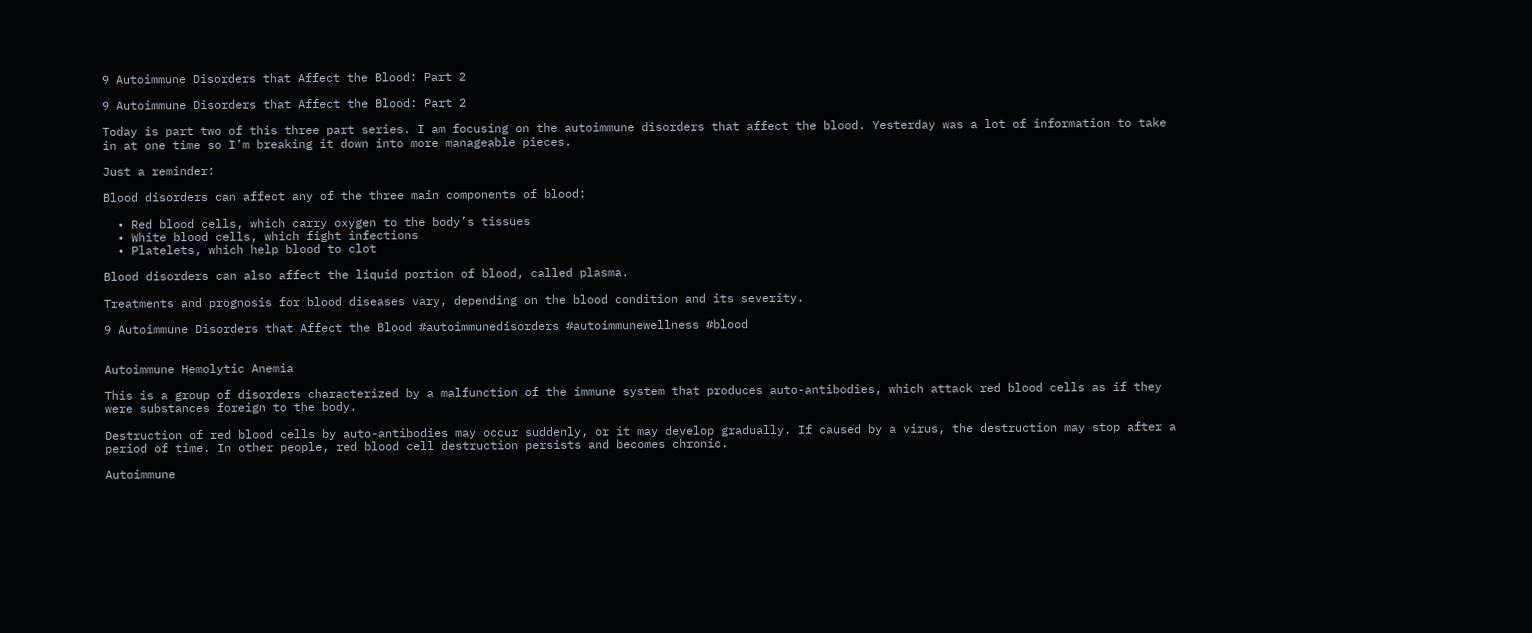9 Autoimmune Disorders that Affect the Blood: Part 2

9 Autoimmune Disorders that Affect the Blood: Part 2

Today is part two of this three part series. I am focusing on the autoimmune disorders that affect the blood. Yesterday was a lot of information to take in at one time so I’m breaking it down into more manageable pieces.

Just a reminder:

Blood disorders can affect any of the three main components of blood:

  • Red blood cells, which carry oxygen to the body’s tissues
  • White blood cells, which fight infections
  • Platelets, which help blood to clot

Blood disorders can also affect the liquid portion of blood, called plasma.

Treatments and prognosis for blood diseases vary, depending on the blood condition and its severity.

9 Autoimmune Disorders that Affect the Blood #autoimmunedisorders #autoimmunewellness #blood


Autoimmune Hemolytic Anemia

This is a group of disorders characterized by a malfunction of the immune system that produces auto-antibodies, which attack red blood cells as if they were substances foreign to the body.

Destruction of red blood cells by auto-antibodies may occur suddenly, or it may develop gradually. If caused by a virus, the destruction may stop after a period of time. In other people, red blood cell destruction persists and becomes chronic.

Autoimmune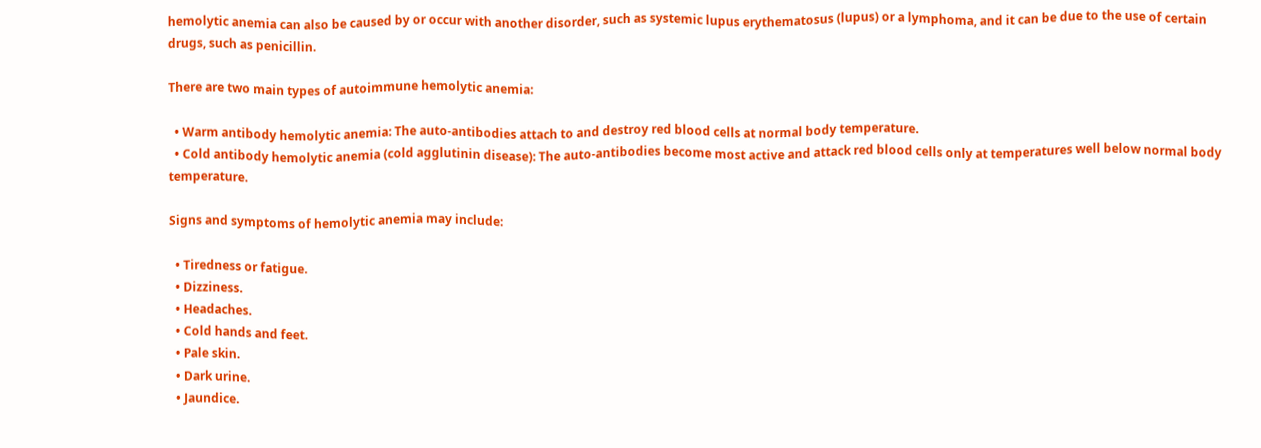hemolytic anemia can also be caused by or occur with another disorder, such as systemic lupus erythematosus (lupus) or a lymphoma, and it can be due to the use of certain drugs, such as penicillin.

There are two main types of autoimmune hemolytic anemia:

  • Warm antibody hemolytic anemia: The auto-antibodies attach to and destroy red blood cells at normal body temperature.
  • Cold antibody hemolytic anemia (cold agglutinin disease): The auto-antibodies become most active and attack red blood cells only at temperatures well below normal body temperature.

Signs and symptoms of hemolytic anemia may include:

  • Tiredness or fatigue.
  • Dizziness.
  • Headaches.
  • Cold hands and feet.
  • Pale skin.
  • Dark urine.
  • Jaundice.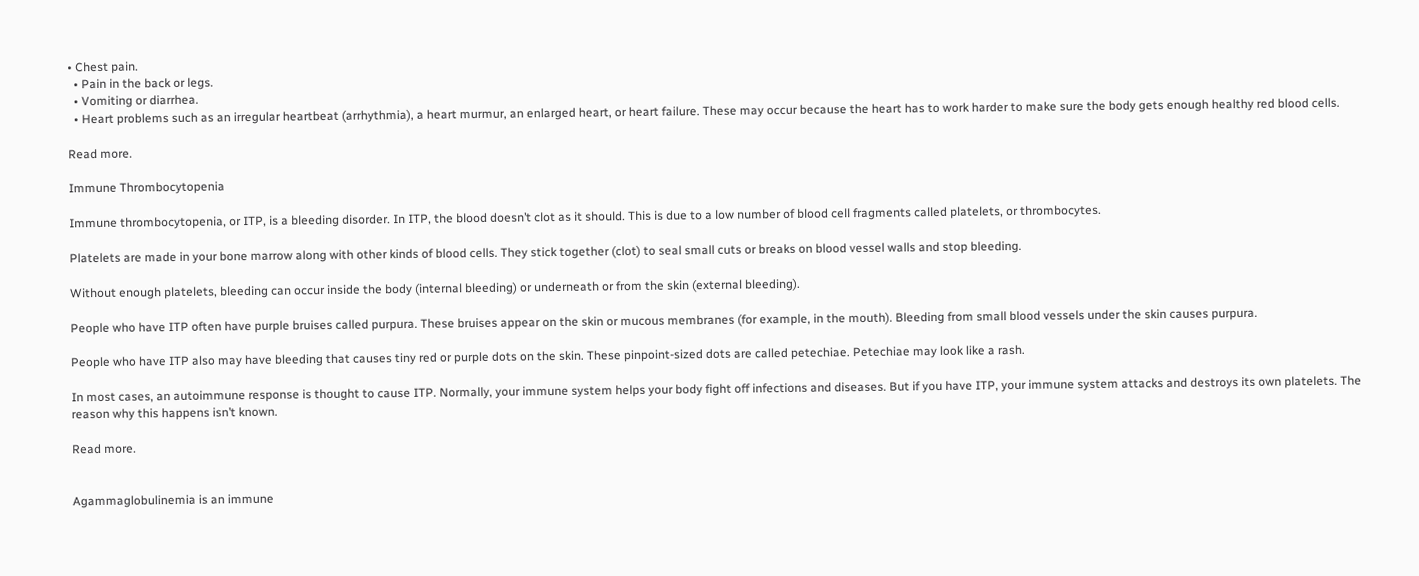• Chest pain.
  • Pain in the back or legs.
  • Vomiting or diarrhea.
  • Heart problems such as an irregular heartbeat (arrhythmia), a heart murmur, an enlarged heart, or heart failure. These may occur because the heart has to work harder to make sure the body gets enough healthy red blood cells.

Read more.

Immune Thrombocytopenia

Immune thrombocytopenia, or ITP, is a bleeding disorder. In ITP, the blood doesn’t clot as it should. This is due to a low number of blood cell fragments called platelets, or thrombocytes.

Platelets are made in your bone marrow along with other kinds of blood cells. They stick together (clot) to seal small cuts or breaks on blood vessel walls and stop bleeding.

Without enough platelets, bleeding can occur inside the body (internal bleeding) or underneath or from the skin (external bleeding).

People who have ITP often have purple bruises called purpura. These bruises appear on the skin or mucous membranes (for example, in the mouth). Bleeding from small blood vessels under the skin causes purpura.

People who have ITP also may have bleeding that causes tiny red or purple dots on the skin. These pinpoint-sized dots are called petechiae. Petechiae may look like a rash.

In most cases, an autoimmune response is thought to cause ITP. Normally, your immune system helps your body fight off infections and diseases. But if you have ITP, your immune system attacks and destroys its own platelets. The reason why this happens isn’t known.

Read more.


Agammaglobulinemia is an immune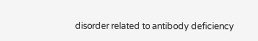disorder related to antibody deficiency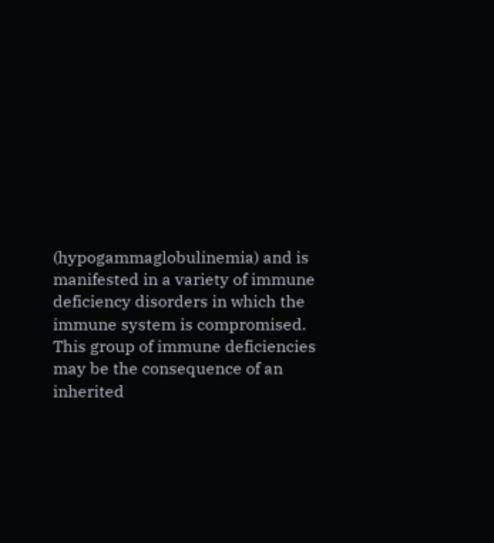(hypogammaglobulinemia) and is manifested in a variety of immune deficiency disorders in which the immune system is compromised. This group of immune deficiencies may be the consequence of an inherited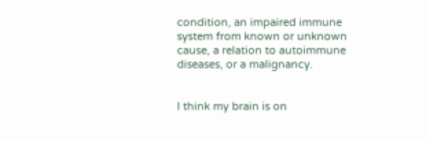condition, an impaired immune system from known or unknown cause, a relation to autoimmune diseases, or a malignancy.


I think my brain is on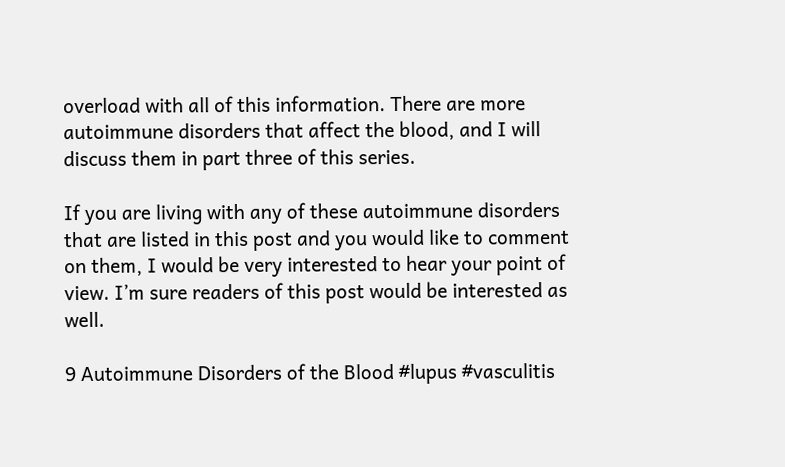overload with all of this information. There are more autoimmune disorders that affect the blood, and I will discuss them in part three of this series.

If you are living with any of these autoimmune disorders that are listed in this post and you would like to comment on them, I would be very interested to hear your point of view. I’m sure readers of this post would be interested as well.

9 Autoimmune Disorders of the Blood #lupus #vasculitis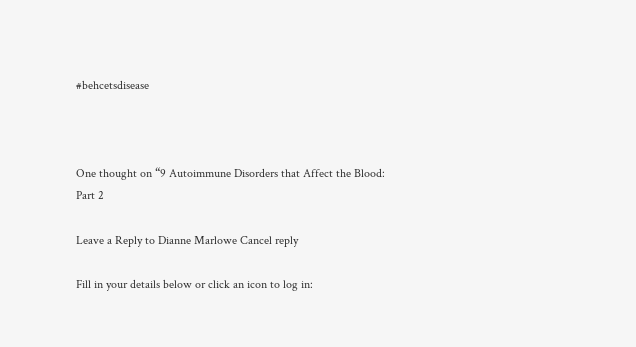#behcetsdisease



One thought on “9 Autoimmune Disorders that Affect the Blood: Part 2

Leave a Reply to Dianne Marlowe Cancel reply

Fill in your details below or click an icon to log in: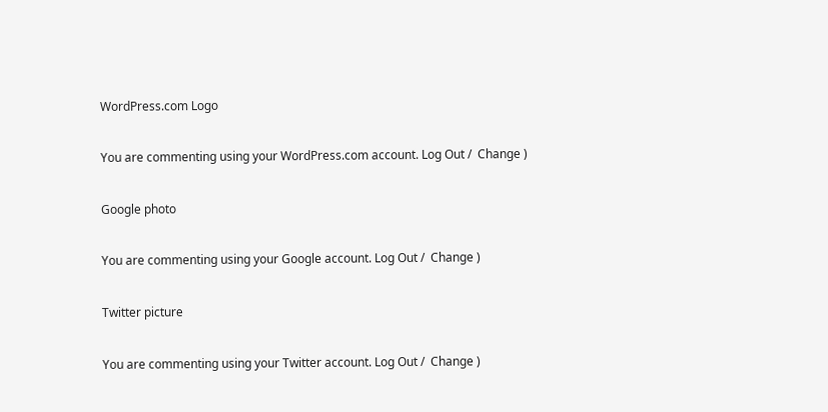WordPress.com Logo

You are commenting using your WordPress.com account. Log Out /  Change )

Google photo

You are commenting using your Google account. Log Out /  Change )

Twitter picture

You are commenting using your Twitter account. Log Out /  Change )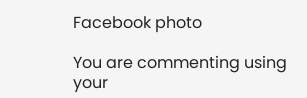Facebook photo

You are commenting using your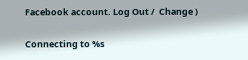Facebook account. Log Out /  Change )

Connecting to %s